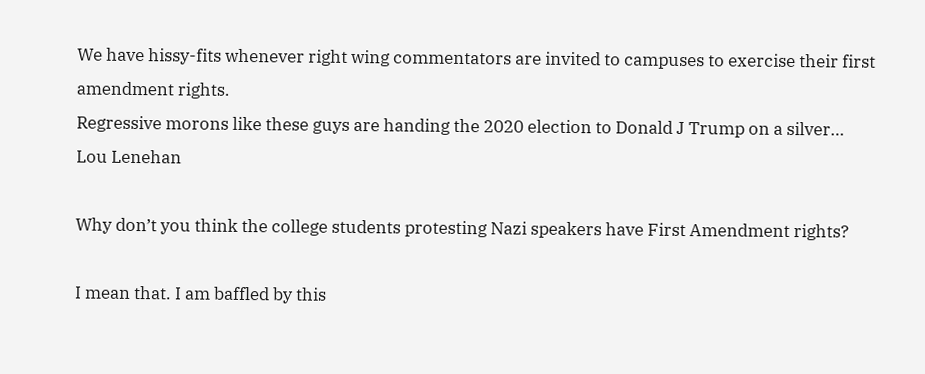We have hissy-fits whenever right wing commentators are invited to campuses to exercise their first amendment rights.
Regressive morons like these guys are handing the 2020 election to Donald J Trump on a silver…
Lou Lenehan

Why don’t you think the college students protesting Nazi speakers have First Amendment rights?

I mean that. I am baffled by this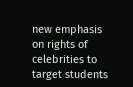new emphasis on rights of celebrities to target students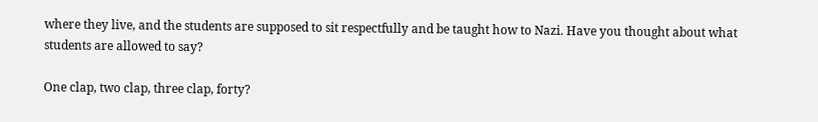where they live, and the students are supposed to sit respectfully and be taught how to Nazi. Have you thought about what students are allowed to say?

One clap, two clap, three clap, forty?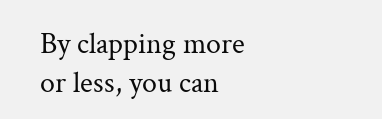By clapping more or less, you can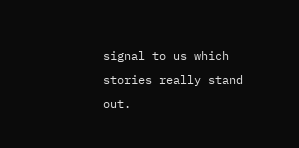signal to us which stories really stand out.